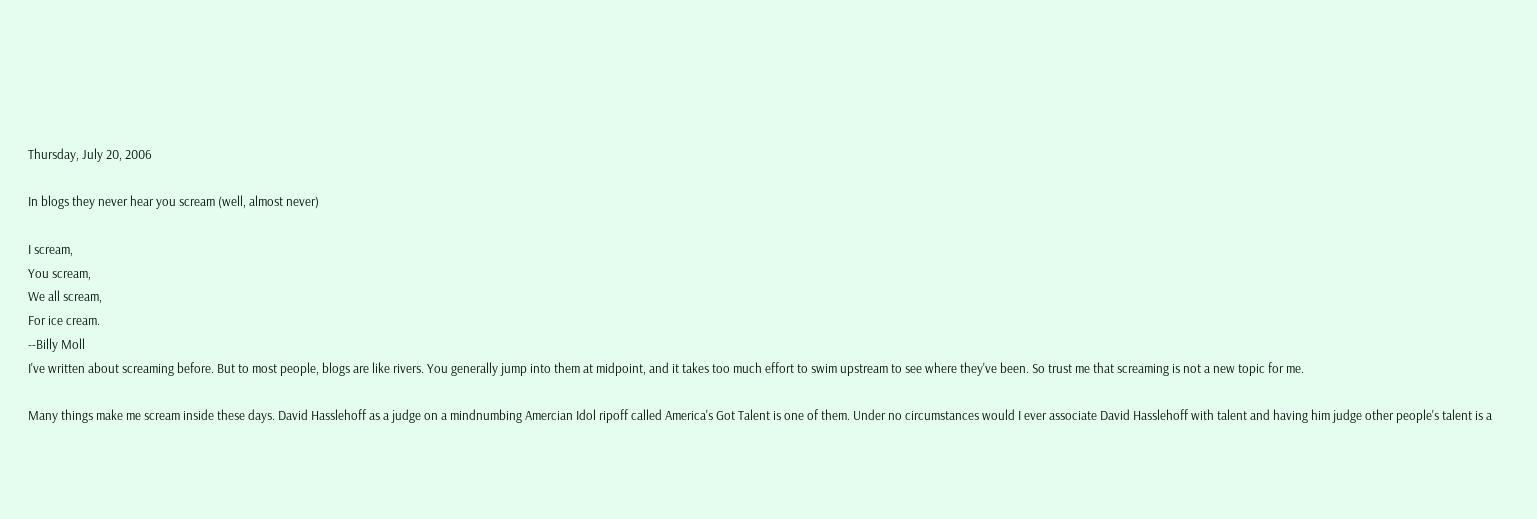Thursday, July 20, 2006

In blogs they never hear you scream (well, almost never)

I scream,
You scream,
We all scream,
For ice cream.
--Billy Moll
I've written about screaming before. But to most people, blogs are like rivers. You generally jump into them at midpoint, and it takes too much effort to swim upstream to see where they've been. So trust me that screaming is not a new topic for me.

Many things make me scream inside these days. David Hasslehoff as a judge on a mindnumbing Amercian Idol ripoff called America's Got Talent is one of them. Under no circumstances would I ever associate David Hasslehoff with talent and having him judge other people's talent is a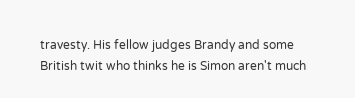travesty. His fellow judges Brandy and some British twit who thinks he is Simon aren't much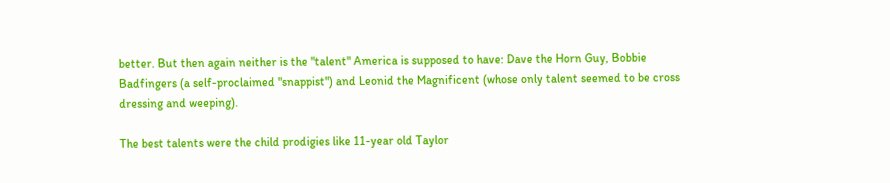better. But then again neither is the "talent" America is supposed to have: Dave the Horn Guy, Bobbie Badfingers (a self-proclaimed "snappist") and Leonid the Magnificent (whose only talent seemed to be cross dressing and weeping).

The best talents were the child prodigies like 11-year old Taylor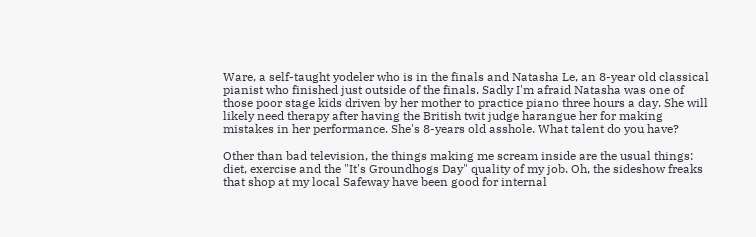Ware, a self-taught yodeler who is in the finals and Natasha Le, an 8-year old classical pianist who finished just outside of the finals. Sadly I'm afraid Natasha was one of those poor stage kids driven by her mother to practice piano three hours a day. She will likely need therapy after having the British twit judge harangue her for making mistakes in her performance. She's 8-years old asshole. What talent do you have?

Other than bad television, the things making me scream inside are the usual things: diet, exercise and the "It's Groundhogs Day" quality of my job. Oh, the sideshow freaks that shop at my local Safeway have been good for internal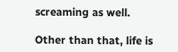screaming as well.

Other than that, life is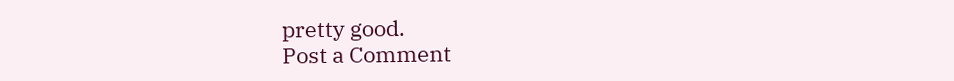pretty good.
Post a Comment